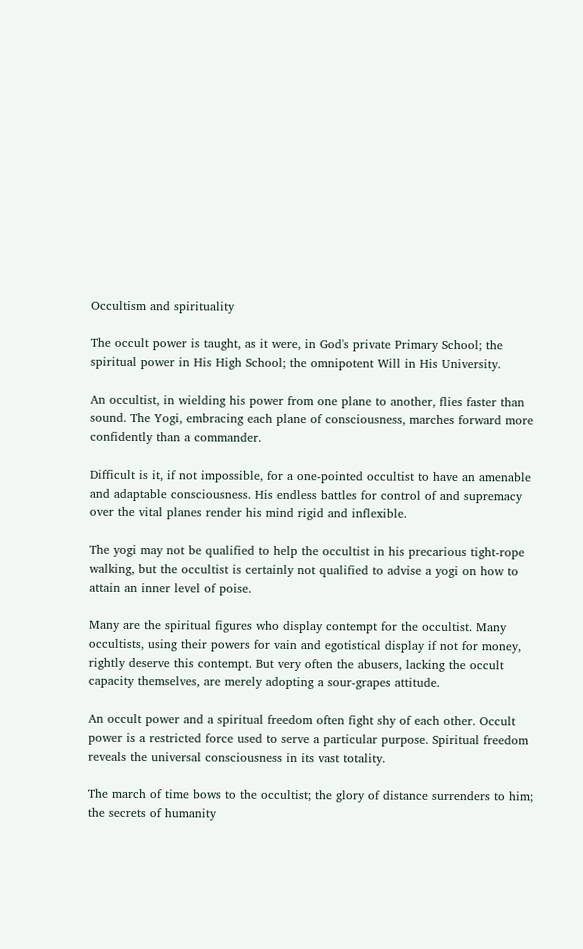Occultism and spirituality

The occult power is taught, as it were, in God's private Primary School; the spiritual power in His High School; the omnipotent Will in His University.

An occultist, in wielding his power from one plane to another, flies faster than sound. The Yogi, embracing each plane of consciousness, marches forward more confidently than a commander.

Difficult is it, if not impossible, for a one-pointed occultist to have an amenable and adaptable consciousness. His endless battles for control of and supremacy over the vital planes render his mind rigid and inflexible.

The yogi may not be qualified to help the occultist in his precarious tight-rope walking, but the occultist is certainly not qualified to advise a yogi on how to attain an inner level of poise.

Many are the spiritual figures who display contempt for the occultist. Many occultists, using their powers for vain and egotistical display if not for money, rightly deserve this contempt. But very often the abusers, lacking the occult capacity themselves, are merely adopting a sour-grapes attitude.

An occult power and a spiritual freedom often fight shy of each other. Occult power is a restricted force used to serve a particular purpose. Spiritual freedom reveals the universal consciousness in its vast totality.

The march of time bows to the occultist; the glory of distance surrenders to him; the secrets of humanity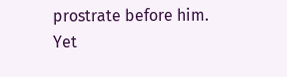prostrate before him. Yet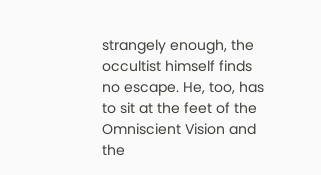strangely enough, the occultist himself finds no escape. He, too, has to sit at the feet of the Omniscient Vision and the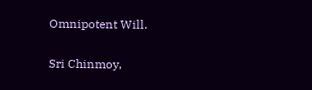Omnipotent Will.

Sri Chinmoy,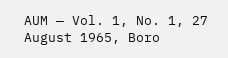AUM — Vol. 1, No. 1, 27 August 1965, Boro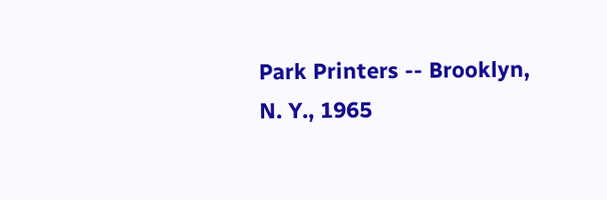Park Printers -- Brooklyn, N. Y., 1965